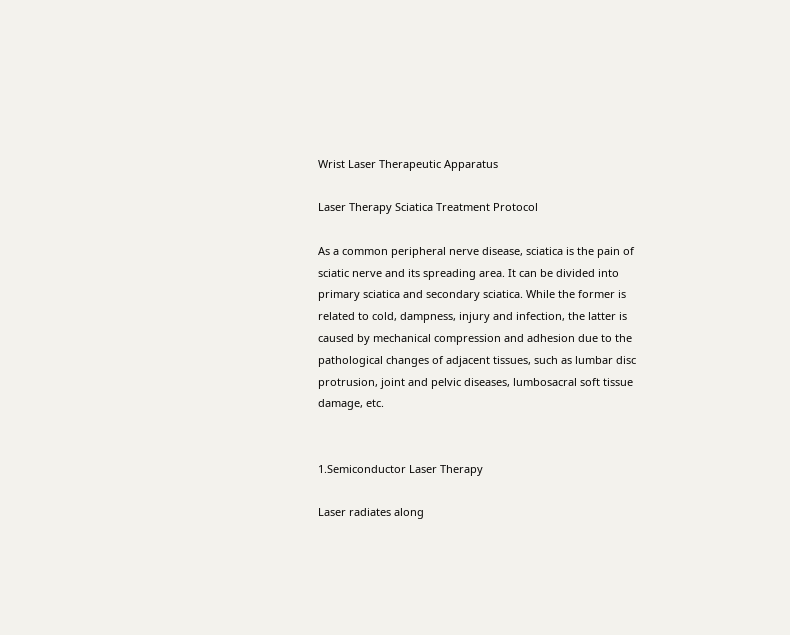Wrist Laser Therapeutic Apparatus

Laser Therapy Sciatica Treatment Protocol

As a common peripheral nerve disease, sciatica is the pain of sciatic nerve and its spreading area. It can be divided into primary sciatica and secondary sciatica. While the former is related to cold, dampness, injury and infection, the latter is caused by mechanical compression and adhesion due to the pathological changes of adjacent tissues, such as lumbar disc protrusion, joint and pelvic diseases, lumbosacral soft tissue damage, etc.


1.Semiconductor Laser Therapy

Laser radiates along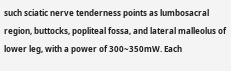such sciatic nerve tenderness points as lumbosacral region, buttocks, popliteal fossa, and lateral malleolus of lower leg, with a power of 300~350mW. Each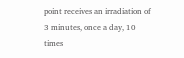point receives an irradiation of 3 minutes, once a day, 10 times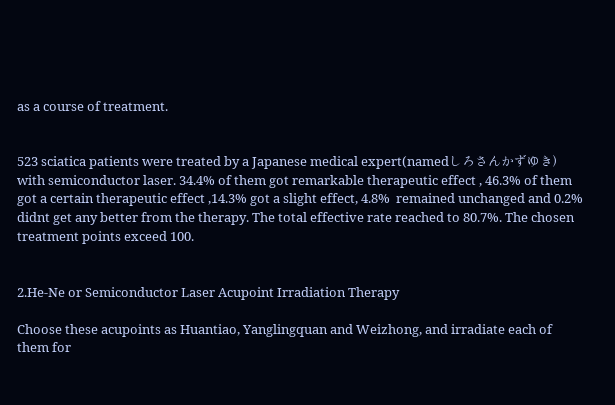as a course of treatment.


523 sciatica patients were treated by a Japanese medical expert(namedしろさんかずゆき) with semiconductor laser. 34.4% of them got remarkable therapeutic effect , 46.3% of them got a certain therapeutic effect ,14.3% got a slight effect, 4.8%  remained unchanged and 0.2% didnt get any better from the therapy. The total effective rate reached to 80.7%. The chosen treatment points exceed 100.


2.He-Ne or Semiconductor Laser Acupoint Irradiation Therapy

Choose these acupoints as Huantiao, Yanglingquan and Weizhong, and irradiate each of them for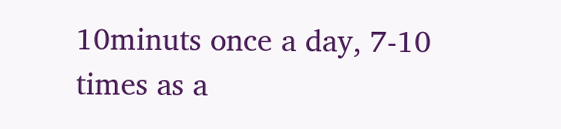10minuts once a day, 7-10 times as a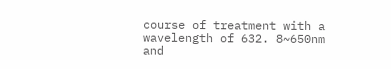course of treatment with a wavelength of 632. 8~650nm and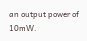an output power of 10mW.